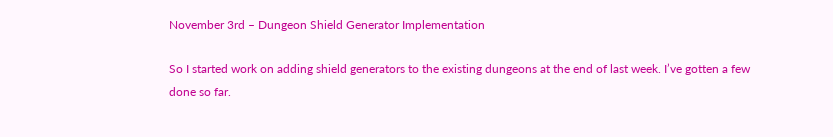November 3rd – Dungeon Shield Generator Implementation

So I started work on adding shield generators to the existing dungeons at the end of last week. I’ve gotten a few done so far.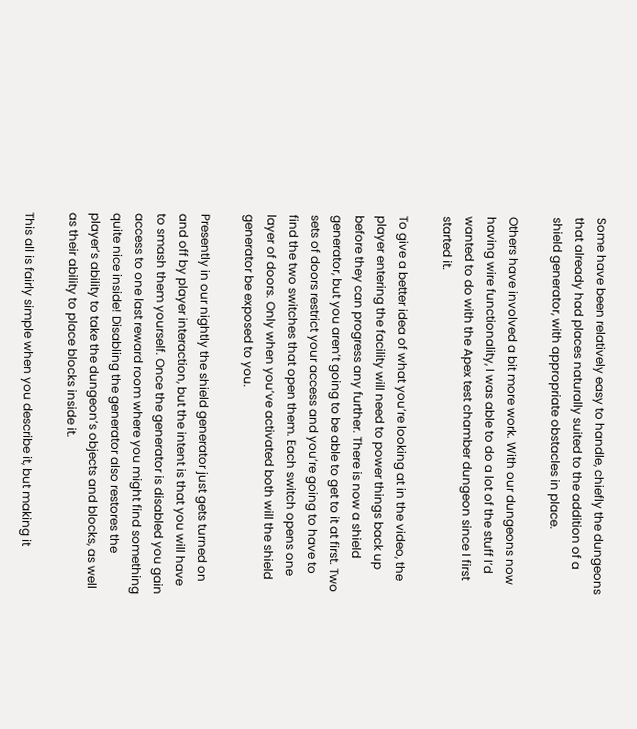Some have been relatively easy to handle, chiefly the dungeons that already had places naturally suited to the addition of a shield generator, with appropriate obstacles in place.

Others have involved a bit more work. With our dungeons now having wire functionality, I was able to do a lot of the stuff I’d wanted to do with the Apex test chamber dungeon since I first started it.

To give a better idea of what you’re looking at in the video, the player entering the facility will need to power things back up before they can progress any further. There is now a shield generator, but you aren’t going to be able to get to it at first. Two sets of doors restrict your access and you’re going to have to find the two switches that open them. Each switch opens one layer of doors. Only when you’ve activated both will the shield generator be exposed to you.

Presently in our nightly the shield generator just gets turned on and off by player interaction, but the intent is that you will have to smash them yourself. Once the generator is disabled you gain access to one last reward room where you might find something quite nice inside! Disabling the generator also restores the player’s ability to take the dungeon’s objects and blocks, as well as their ability to place blocks inside it.

This all is fairly simple when you describe it, but making it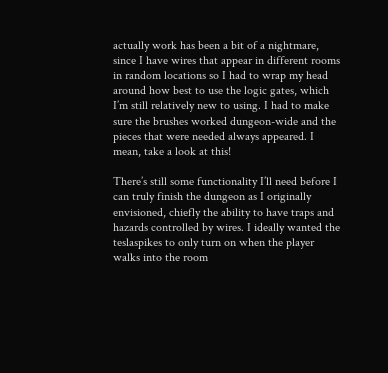actually work has been a bit of a nightmare, since I have wires that appear in different rooms in random locations so I had to wrap my head around how best to use the logic gates, which I’m still relatively new to using. I had to make sure the brushes worked dungeon-wide and the pieces that were needed always appeared. I mean, take a look at this!

There’s still some functionality I’ll need before I can truly finish the dungeon as I originally envisioned, chiefly the ability to have traps and hazards controlled by wires. I ideally wanted the teslaspikes to only turn on when the player walks into the room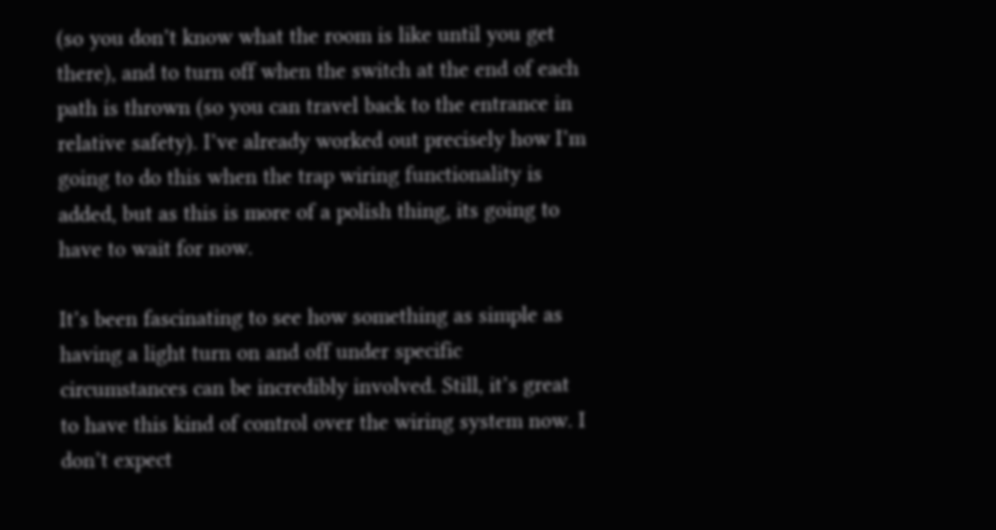(so you don’t know what the room is like until you get there), and to turn off when the switch at the end of each path is thrown (so you can travel back to the entrance in relative safety). I’ve already worked out precisely how I’m going to do this when the trap wiring functionality is added, but as this is more of a polish thing, its going to have to wait for now.

It’s been fascinating to see how something as simple as having a light turn on and off under specific circumstances can be incredibly involved. Still, it’s great to have this kind of control over the wiring system now. I don’t expect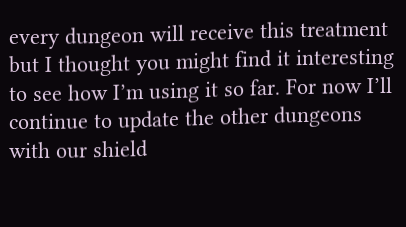every dungeon will receive this treatment but I thought you might find it interesting to see how I’m using it so far. For now I’ll continue to update the other dungeons with our shield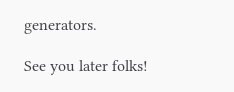generators.

See you later folks!